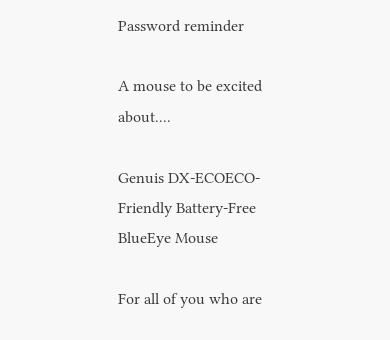Password reminder

A mouse to be excited about....

Genuis DX-ECOECO-Friendly Battery-Free BlueEye Mouse

For all of you who are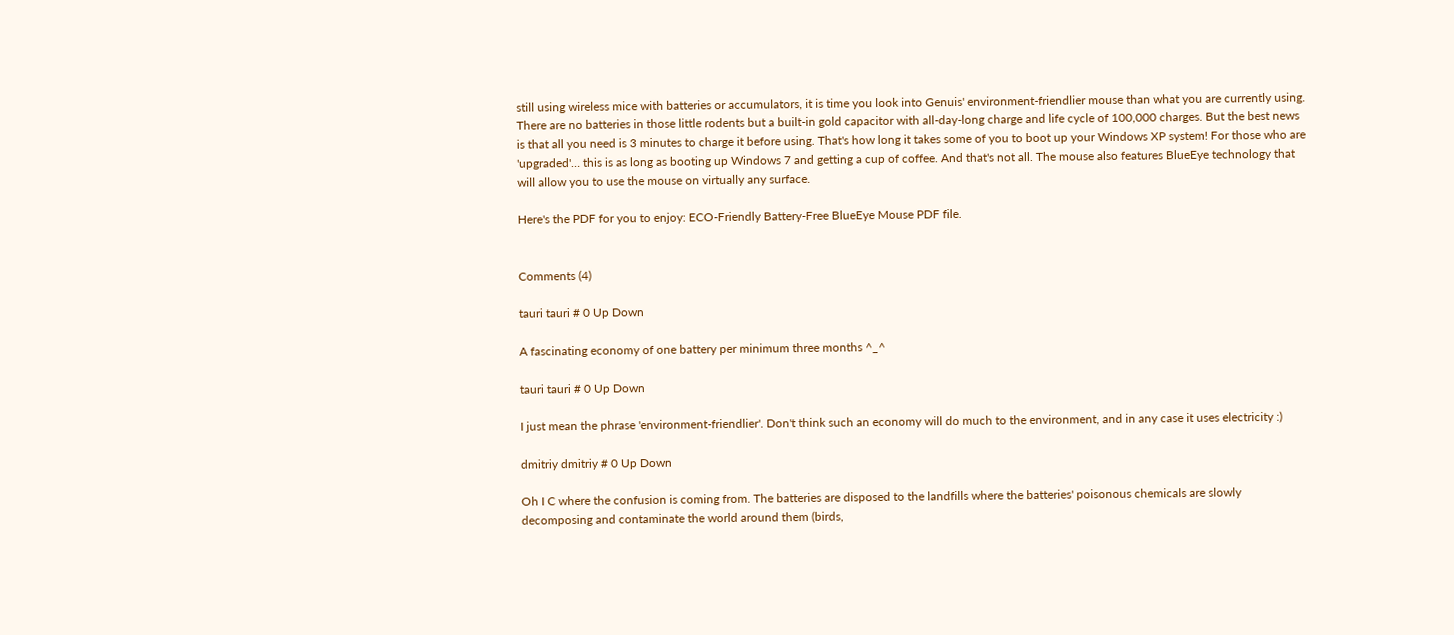still using wireless mice with batteries or accumulators, it is time you look into Genuis' environment-friendlier mouse than what you are currently using. There are no batteries in those little rodents but a built-in gold capacitor with all-day-long charge and life cycle of 100,000 charges. But the best news is that all you need is 3 minutes to charge it before using. That's how long it takes some of you to boot up your Windows XP system! For those who are 'upgraded'… this is as long as booting up Windows 7 and getting a cup of coffee. And that's not all. The mouse also features BlueEye technology that will allow you to use the mouse on virtually any surface.

Here's the PDF for you to enjoy: ECO-Friendly Battery-Free BlueEye Mouse PDF file.


Comments (4)

tauri tauri # 0 Up Down

A fascinating economy of one battery per minimum three months ^_^

tauri tauri # 0 Up Down

I just mean the phrase 'environment-friendlier'. Don't think such an economy will do much to the environment, and in any case it uses electricity :)

dmitriy dmitriy # 0 Up Down

Oh I C where the confusion is coming from. The batteries are disposed to the landfills where the batteries' poisonous chemicals are slowly decomposing and contaminate the world around them (birds,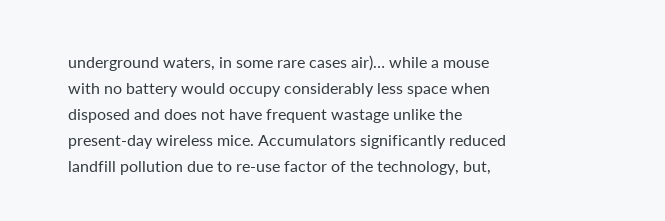underground waters, in some rare cases air)… while a mouse with no battery would occupy considerably less space when disposed and does not have frequent wastage unlike the present-day wireless mice. Accumulators significantly reduced landfill pollution due to re-use factor of the technology, but,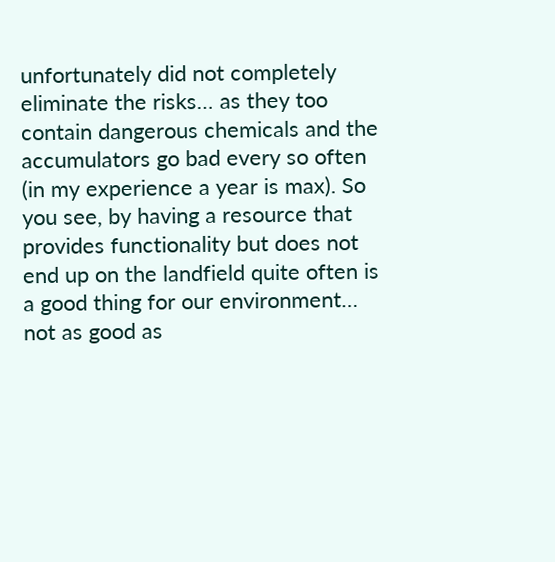unfortunately did not completely eliminate the risks… as they too contain dangerous chemicals and the accumulators go bad every so often (in my experience a year is max). So you see, by having a resource that provides functionality but does not end up on the landfield quite often is a good thing for our environment… not as good as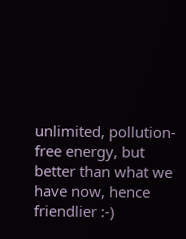unlimited, pollution-free energy, but better than what we have now, hence friendlier :-)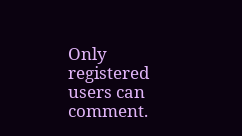Only registered users can comment.